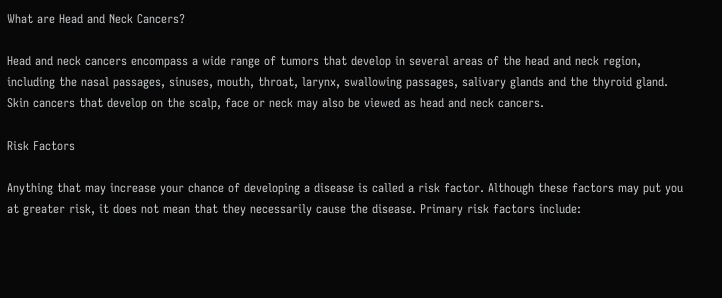What are Head and Neck Cancers?

Head and neck cancers encompass a wide range of tumors that develop in several areas of the head and neck region, including the nasal passages, sinuses, mouth, throat, larynx, swallowing passages, salivary glands and the thyroid gland. Skin cancers that develop on the scalp, face or neck may also be viewed as head and neck cancers.

Risk Factors

Anything that may increase your chance of developing a disease is called a risk factor. Although these factors may put you at greater risk, it does not mean that they necessarily cause the disease. Primary risk factors include: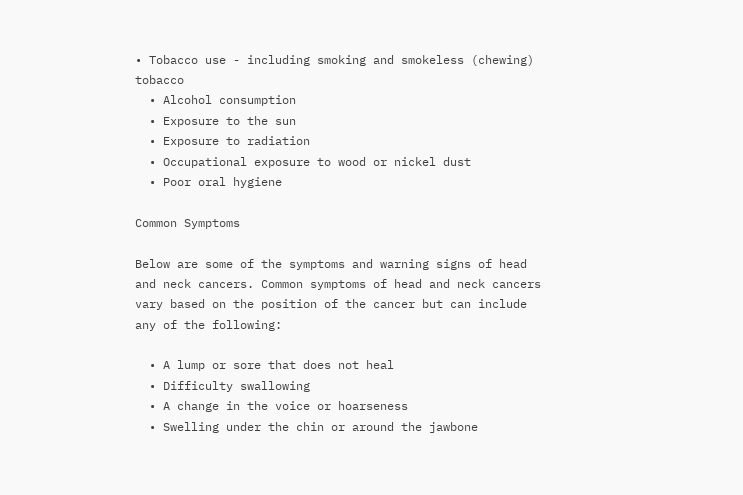• Tobacco use - including smoking and smokeless (chewing) tobacco
  • Alcohol consumption
  • Exposure to the sun
  • Exposure to radiation
  • Occupational exposure to wood or nickel dust
  • Poor oral hygiene

Common Symptoms

Below are some of the symptoms and warning signs of head and neck cancers. Common symptoms of head and neck cancers vary based on the position of the cancer but can include any of the following:

  • A lump or sore that does not heal
  • Difficulty swallowing
  • A change in the voice or hoarseness
  • Swelling under the chin or around the jawbone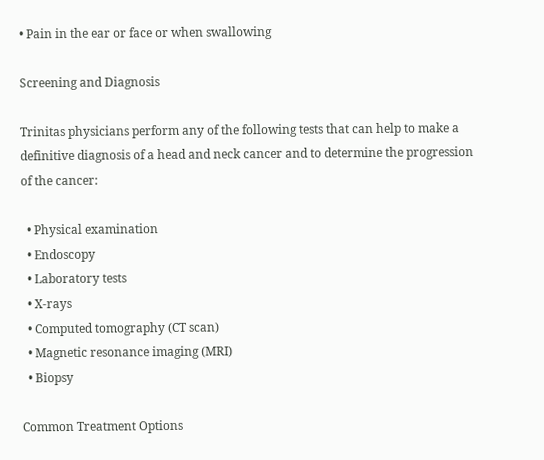• Pain in the ear or face or when swallowing

Screening and Diagnosis

Trinitas physicians perform any of the following tests that can help to make a definitive diagnosis of a head and neck cancer and to determine the progression of the cancer:

  • Physical examination
  • Endoscopy
  • Laboratory tests
  • X-rays
  • Computed tomography (CT scan)
  • Magnetic resonance imaging (MRI)
  • Biopsy

Common Treatment Options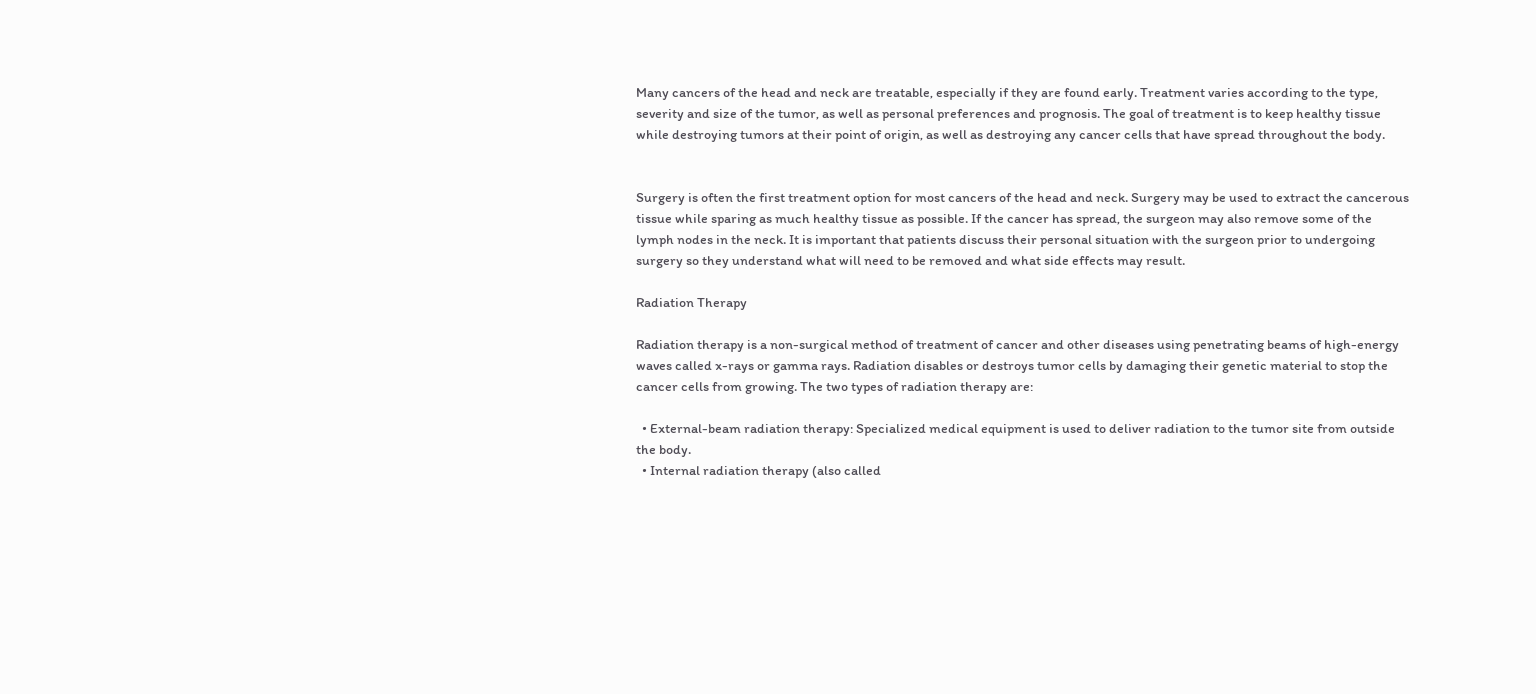Many cancers of the head and neck are treatable, especially if they are found early. Treatment varies according to the type, severity and size of the tumor, as well as personal preferences and prognosis. The goal of treatment is to keep healthy tissue while destroying tumors at their point of origin, as well as destroying any cancer cells that have spread throughout the body.


Surgery is often the first treatment option for most cancers of the head and neck. Surgery may be used to extract the cancerous tissue while sparing as much healthy tissue as possible. If the cancer has spread, the surgeon may also remove some of the lymph nodes in the neck. It is important that patients discuss their personal situation with the surgeon prior to undergoing surgery so they understand what will need to be removed and what side effects may result.

Radiation Therapy

Radiation therapy is a non-surgical method of treatment of cancer and other diseases using penetrating beams of high-energy waves called x-rays or gamma rays. Radiation disables or destroys tumor cells by damaging their genetic material to stop the cancer cells from growing. The two types of radiation therapy are:

  • External-beam radiation therapy: Specialized medical equipment is used to deliver radiation to the tumor site from outside the body.
  • Internal radiation therapy (also called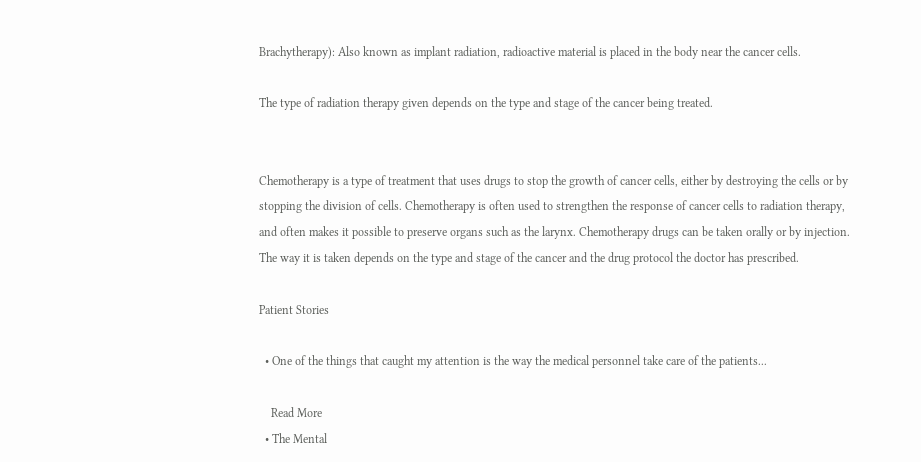Brachytherapy): Also known as implant radiation, radioactive material is placed in the body near the cancer cells.

The type of radiation therapy given depends on the type and stage of the cancer being treated.


Chemotherapy is a type of treatment that uses drugs to stop the growth of cancer cells, either by destroying the cells or by stopping the division of cells. Chemotherapy is often used to strengthen the response of cancer cells to radiation therapy, and often makes it possible to preserve organs such as the larynx. Chemotherapy drugs can be taken orally or by injection. The way it is taken depends on the type and stage of the cancer and the drug protocol the doctor has prescribed.

Patient Stories

  • One of the things that caught my attention is the way the medical personnel take care of the patients...

    Read More
  • The Mental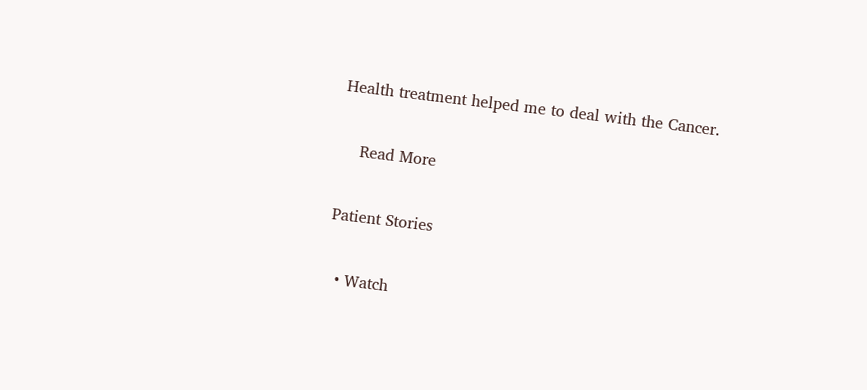Health treatment helped me to deal with the Cancer.

    Read More

Patient Stories

  • Watch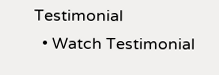Testimonial
  • Watch Testimonial